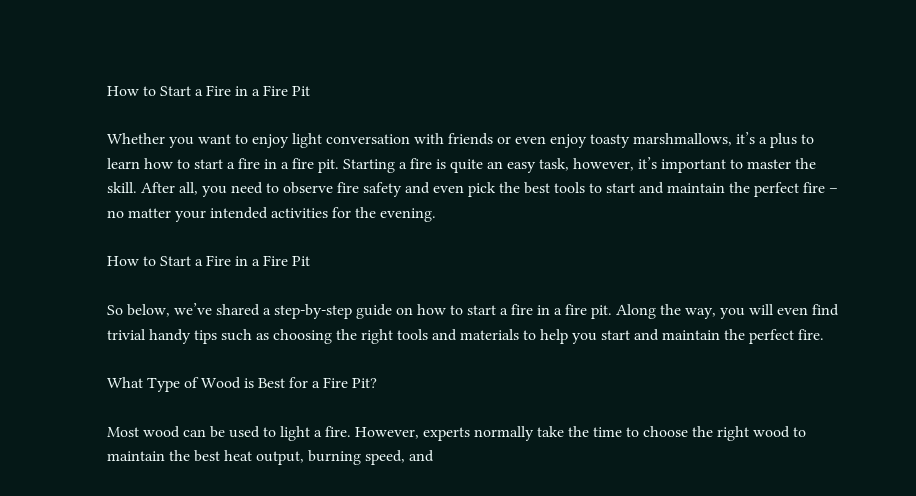How to Start a Fire in a Fire Pit

Whether you want to enjoy light conversation with friends or even enjoy toasty marshmallows, it’s a plus to learn how to start a fire in a fire pit. Starting a fire is quite an easy task, however, it’s important to master the skill. After all, you need to observe fire safety and even pick the best tools to start and maintain the perfect fire – no matter your intended activities for the evening.

How to Start a Fire in a Fire Pit

So below, we’ve shared a step-by-step guide on how to start a fire in a fire pit. Along the way, you will even find trivial handy tips such as choosing the right tools and materials to help you start and maintain the perfect fire.

What Type of Wood is Best for a Fire Pit?

Most wood can be used to light a fire. However, experts normally take the time to choose the right wood to maintain the best heat output, burning speed, and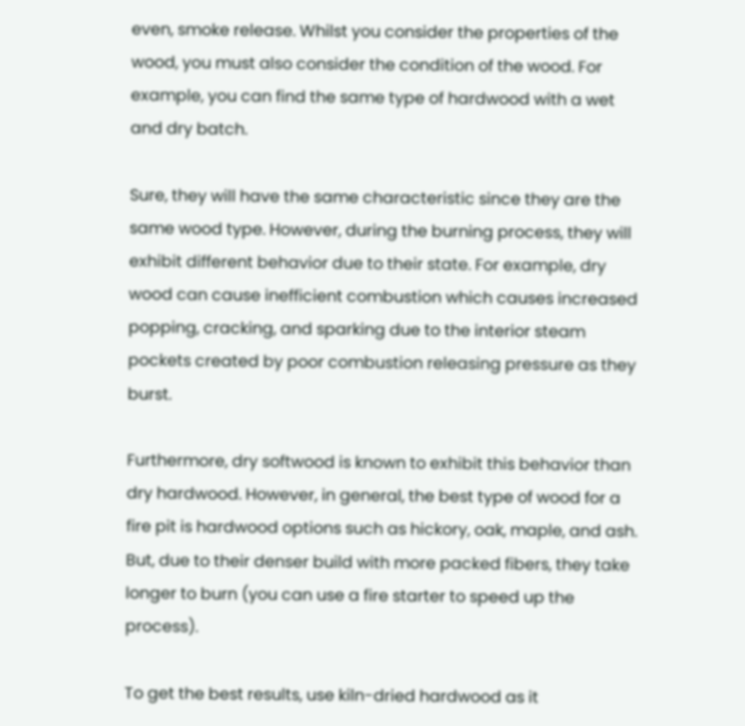even, smoke release. Whilst you consider the properties of the wood, you must also consider the condition of the wood. For example, you can find the same type of hardwood with a wet and dry batch.

Sure, they will have the same characteristic since they are the same wood type. However, during the burning process, they will exhibit different behavior due to their state. For example, dry wood can cause inefficient combustion which causes increased popping, cracking, and sparking due to the interior steam pockets created by poor combustion releasing pressure as they burst.

Furthermore, dry softwood is known to exhibit this behavior than dry hardwood. However, in general, the best type of wood for a fire pit is hardwood options such as hickory, oak, maple, and ash. But, due to their denser build with more packed fibers, they take longer to burn (you can use a fire starter to speed up the process).

To get the best results, use kiln-dried hardwood as it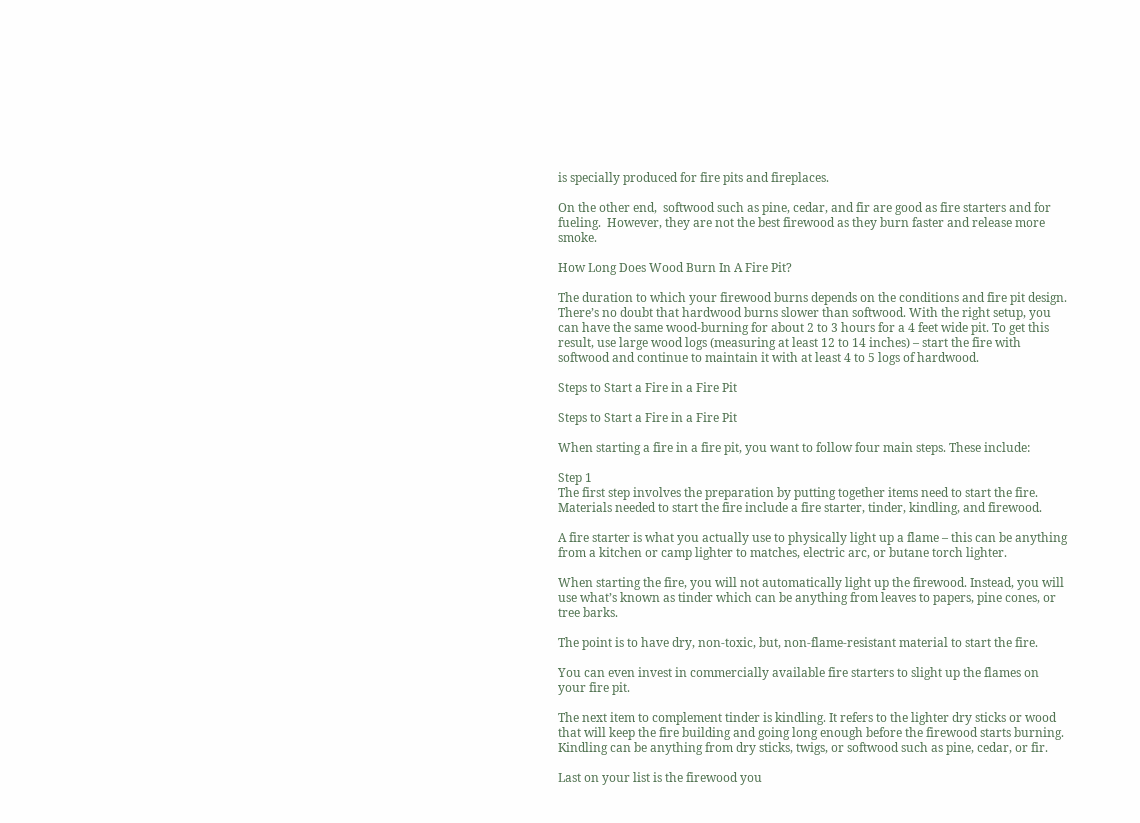is specially produced for fire pits and fireplaces.

On the other end,  softwood such as pine, cedar, and fir are good as fire starters and for fueling.  However, they are not the best firewood as they burn faster and release more smoke.

How Long Does Wood Burn In A Fire Pit?

The duration to which your firewood burns depends on the conditions and fire pit design. There’s no doubt that hardwood burns slower than softwood. With the right setup, you can have the same wood-burning for about 2 to 3 hours for a 4 feet wide pit. To get this result, use large wood logs (measuring at least 12 to 14 inches) – start the fire with softwood and continue to maintain it with at least 4 to 5 logs of hardwood.

Steps to Start a Fire in a Fire Pit

Steps to Start a Fire in a Fire Pit

When starting a fire in a fire pit, you want to follow four main steps. These include:

Step 1
The first step involves the preparation by putting together items need to start the fire. Materials needed to start the fire include a fire starter, tinder, kindling, and firewood.

A fire starter is what you actually use to physically light up a flame – this can be anything from a kitchen or camp lighter to matches, electric arc, or butane torch lighter.

When starting the fire, you will not automatically light up the firewood. Instead, you will use what’s known as tinder which can be anything from leaves to papers, pine cones, or tree barks.

The point is to have dry, non-toxic, but, non-flame-resistant material to start the fire.

You can even invest in commercially available fire starters to slight up the flames on your fire pit.

The next item to complement tinder is kindling. It refers to the lighter dry sticks or wood that will keep the fire building and going long enough before the firewood starts burning. Kindling can be anything from dry sticks, twigs, or softwood such as pine, cedar, or fir.

Last on your list is the firewood you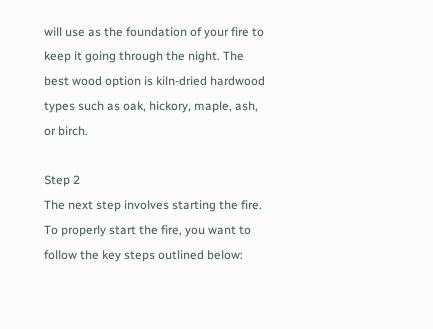will use as the foundation of your fire to keep it going through the night. The best wood option is kiln-dried hardwood types such as oak, hickory, maple, ash, or birch.

Step 2
The next step involves starting the fire. To properly start the fire, you want to follow the key steps outlined below: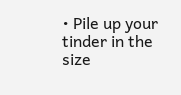• Pile up your tinder in the size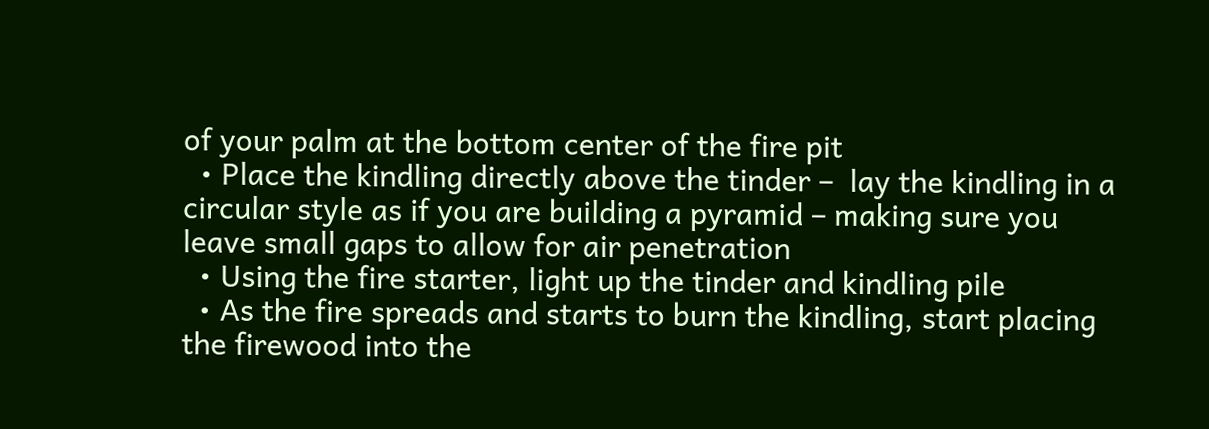of your palm at the bottom center of the fire pit
  • Place the kindling directly above the tinder –  lay the kindling in a circular style as if you are building a pyramid – making sure you leave small gaps to allow for air penetration
  • Using the fire starter, light up the tinder and kindling pile
  • As the fire spreads and starts to burn the kindling, start placing the firewood into the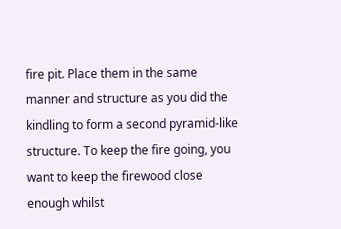fire pit. Place them in the same manner and structure as you did the kindling to form a second pyramid-like structure. To keep the fire going, you want to keep the firewood close enough whilst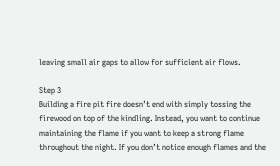leaving small air gaps to allow for sufficient air flows.

Step 3
Building a fire pit fire doesn’t end with simply tossing the firewood on top of the kindling. Instead, you want to continue maintaining the flame if you want to keep a strong flame throughout the night. If you don’t notice enough flames and the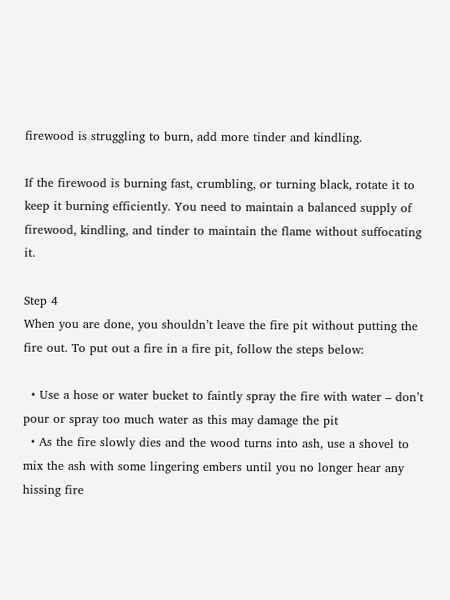firewood is struggling to burn, add more tinder and kindling.

If the firewood is burning fast, crumbling, or turning black, rotate it to keep it burning efficiently. You need to maintain a balanced supply of firewood, kindling, and tinder to maintain the flame without suffocating it.

Step 4
When you are done, you shouldn’t leave the fire pit without putting the fire out. To put out a fire in a fire pit, follow the steps below:

  • Use a hose or water bucket to faintly spray the fire with water – don’t pour or spray too much water as this may damage the pit
  • As the fire slowly dies and the wood turns into ash, use a shovel to mix the ash with some lingering embers until you no longer hear any hissing fire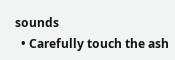sounds
  • Carefully touch the ash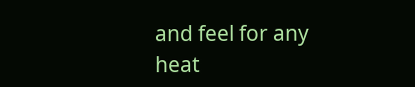and feel for any heat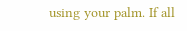using your palm. If all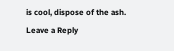is cool, dispose of the ash.
Leave a Reply